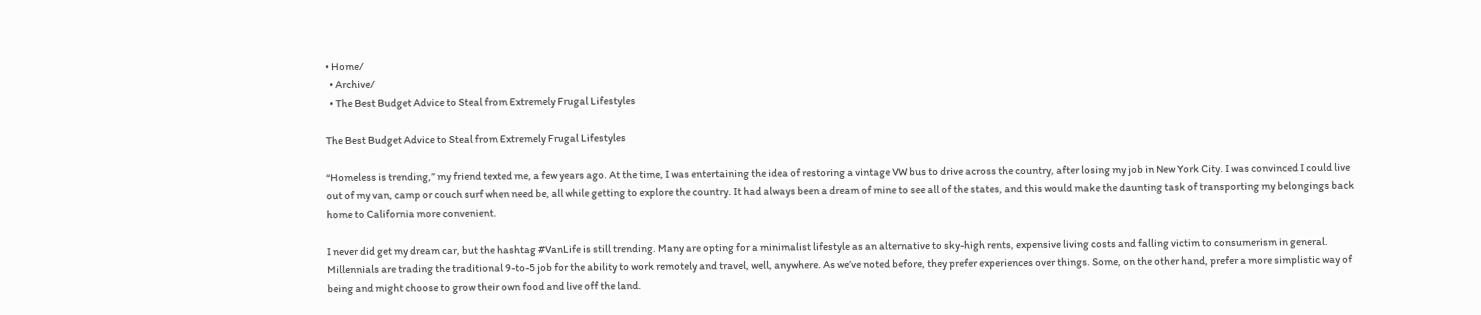• Home/
  • Archive/
  • The Best Budget Advice to Steal from Extremely Frugal Lifestyles

The Best Budget Advice to Steal from Extremely Frugal Lifestyles

“Homeless is trending,” my friend texted me, a few years ago. At the time, I was entertaining the idea of restoring a vintage VW bus to drive across the country, after losing my job in New York City. I was convinced I could live out of my van, camp or couch surf when need be, all while getting to explore the country. It had always been a dream of mine to see all of the states, and this would make the daunting task of transporting my belongings back home to California more convenient.

I never did get my dream car, but the hashtag #VanLife is still trending. Many are opting for a minimalist lifestyle as an alternative to sky-high rents, expensive living costs and falling victim to consumerism in general. Millennials are trading the traditional 9-to-5 job for the ability to work remotely and travel, well, anywhere. As we’ve noted before, they prefer experiences over things. Some, on the other hand, prefer a more simplistic way of being and might choose to grow their own food and live off the land.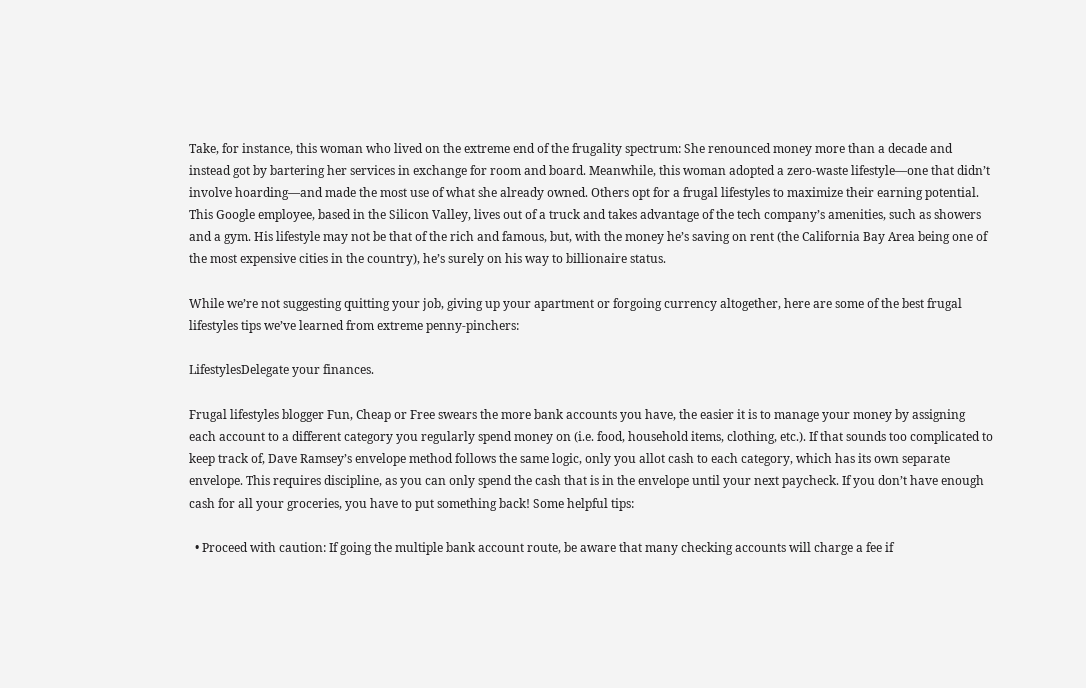Take, for instance, this woman who lived on the extreme end of the frugality spectrum: She renounced money more than a decade and instead got by bartering her services in exchange for room and board. Meanwhile, this woman adopted a zero-waste lifestyle—one that didn’t involve hoarding—and made the most use of what she already owned. Others opt for a frugal lifestyles to maximize their earning potential. This Google employee, based in the Silicon Valley, lives out of a truck and takes advantage of the tech company’s amenities, such as showers and a gym. His lifestyle may not be that of the rich and famous, but, with the money he’s saving on rent (the California Bay Area being one of the most expensive cities in the country), he’s surely on his way to billionaire status.

While we’re not suggesting quitting your job, giving up your apartment or forgoing currency altogether, here are some of the best frugal lifestyles tips we’ve learned from extreme penny-pinchers:

LifestylesDelegate your finances.

Frugal lifestyles blogger Fun, Cheap or Free swears the more bank accounts you have, the easier it is to manage your money by assigning each account to a different category you regularly spend money on (i.e. food, household items, clothing, etc.). If that sounds too complicated to keep track of, Dave Ramsey’s envelope method follows the same logic, only you allot cash to each category, which has its own separate envelope. This requires discipline, as you can only spend the cash that is in the envelope until your next paycheck. If you don’t have enough cash for all your groceries, you have to put something back! Some helpful tips:

  • Proceed with caution: If going the multiple bank account route, be aware that many checking accounts will charge a fee if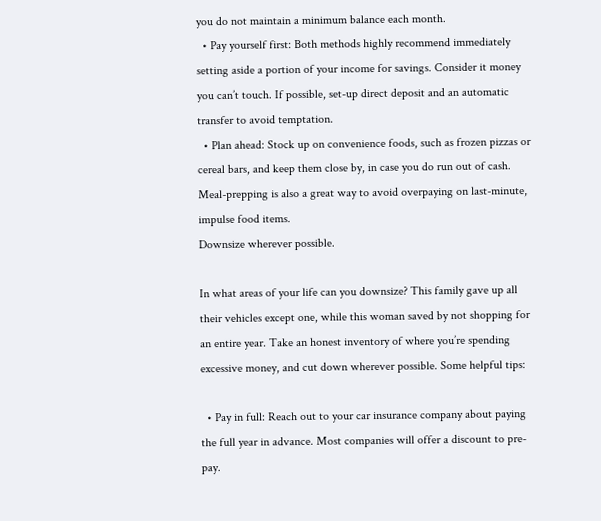you do not maintain a minimum balance each month.
  • Pay yourself first: Both methods highly recommend immediately setting aside a portion of your income for savings. Consider it money you can’t touch. If possible, set-up direct deposit and an automatic transfer to avoid temptation.
  • Plan ahead: Stock up on convenience foods, such as frozen pizzas or cereal bars, and keep them close by, in case you do run out of cash. Meal-prepping is also a great way to avoid overpaying on last-minute, impulse food items.
Downsize wherever possible.

In what areas of your life can you downsize? This family gave up all their vehicles except one, while this woman saved by not shopping for an entire year. Take an honest inventory of where you’re spending excessive money, and cut down wherever possible. Some helpful tips:

  • Pay in full: Reach out to your car insurance company about paying the full year in advance. Most companies will offer a discount to pre-pay.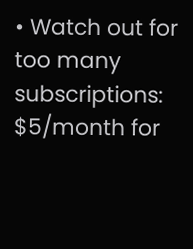• Watch out for too many subscriptions: $5/month for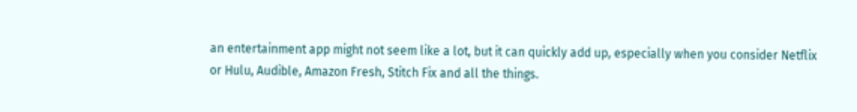an entertainment app might not seem like a lot, but it can quickly add up, especially when you consider Netflix or Hulu, Audible, Amazon Fresh, Stitch Fix and all the things.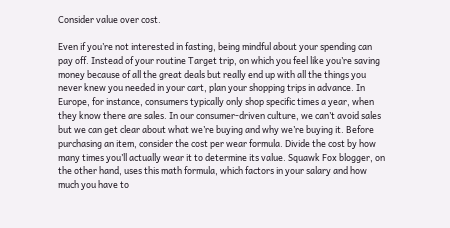Consider value over cost.

Even if you’re not interested in fasting, being mindful about your spending can pay off. Instead of your routine Target trip, on which you feel like you’re saving money because of all the great deals but really end up with all the things you never knew you needed in your cart, plan your shopping trips in advance. In Europe, for instance, consumers typically only shop specific times a year, when they know there are sales. In our consumer-driven culture, we can’t avoid sales but we can get clear about what we’re buying and why we’re buying it. Before purchasing an item, consider the cost per wear formula. Divide the cost by how many times you’ll actually wear it to determine its value. Squawk Fox blogger, on the other hand, uses this math formula, which factors in your salary and how much you have to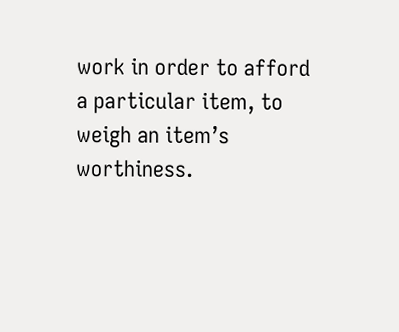work in order to afford a particular item, to weigh an item’s worthiness.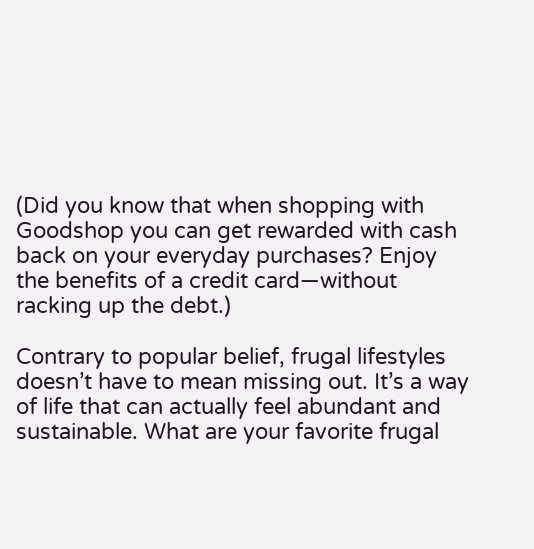(Did you know that when shopping with Goodshop you can get rewarded with cash back on your everyday purchases? Enjoy the benefits of a credit card—without racking up the debt.)

Contrary to popular belief, frugal lifestyles doesn’t have to mean missing out. It’s a way of life that can actually feel abundant and sustainable. What are your favorite frugal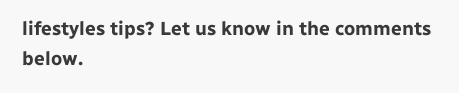lifestyles tips? Let us know in the comments below.